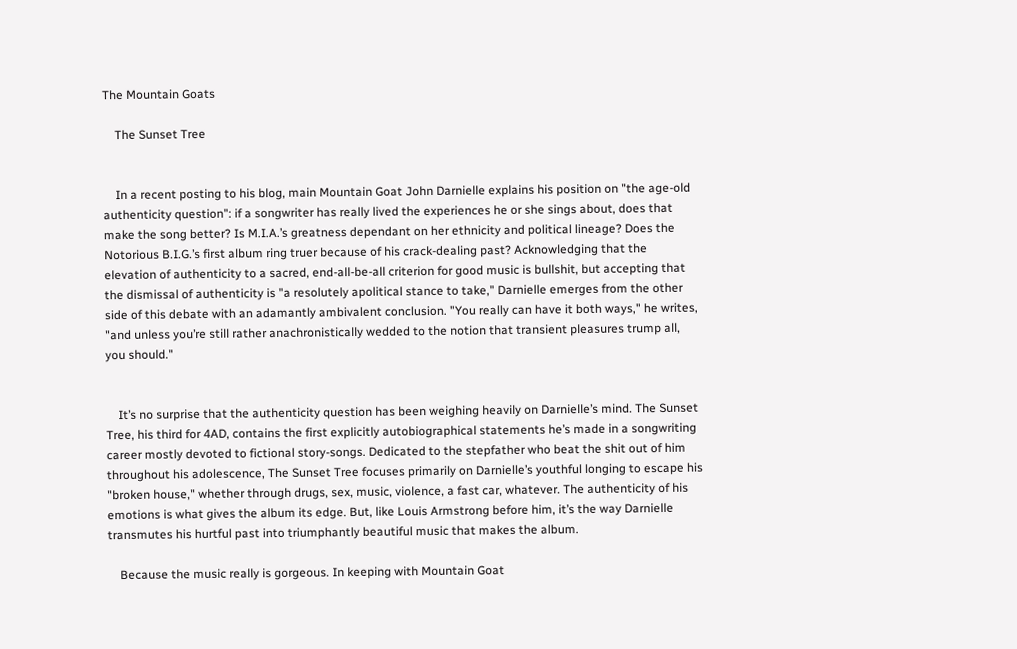The Mountain Goats

    The Sunset Tree


    In a recent posting to his blog, main Mountain Goat John Darnielle explains his position on "the age-old authenticity question": if a songwriter has really lived the experiences he or she sings about, does that make the song better? Is M.I.A.’s greatness dependant on her ethnicity and political lineage? Does the Notorious B.I.G.’s first album ring truer because of his crack-dealing past? Acknowledging that the elevation of authenticity to a sacred, end-all-be-all criterion for good music is bullshit, but accepting that the dismissal of authenticity is "a resolutely apolitical stance to take," Darnielle emerges from the other side of this debate with an adamantly ambivalent conclusion. "You really can have it both ways," he writes, "and unless you’re still rather anachronistically wedded to the notion that transient pleasures trump all, you should."


    It’s no surprise that the authenticity question has been weighing heavily on Darnielle’s mind. The Sunset Tree, his third for 4AD, contains the first explicitly autobiographical statements he’s made in a songwriting career mostly devoted to fictional story-songs. Dedicated to the stepfather who beat the shit out of him throughout his adolescence, The Sunset Tree focuses primarily on Darnielle’s youthful longing to escape his "broken house," whether through drugs, sex, music, violence, a fast car, whatever. The authenticity of his emotions is what gives the album its edge. But, like Louis Armstrong before him, it’s the way Darnielle transmutes his hurtful past into triumphantly beautiful music that makes the album.

    Because the music really is gorgeous. In keeping with Mountain Goat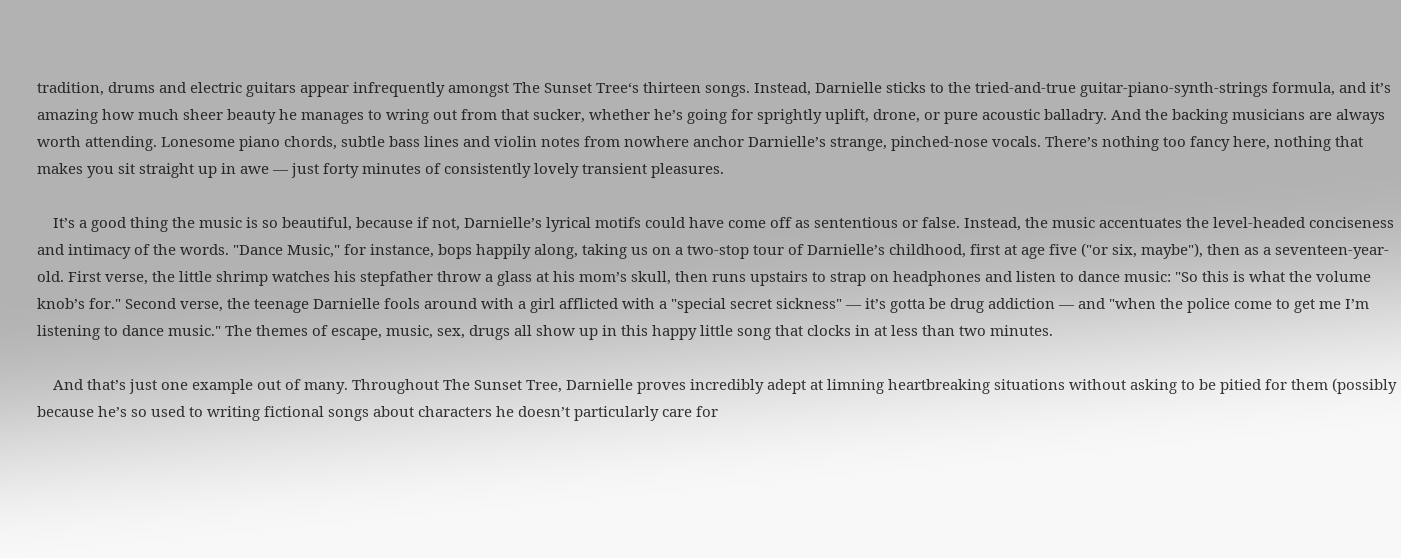tradition, drums and electric guitars appear infrequently amongst The Sunset Tree‘s thirteen songs. Instead, Darnielle sticks to the tried-and-true guitar-piano-synth-strings formula, and it’s amazing how much sheer beauty he manages to wring out from that sucker, whether he’s going for sprightly uplift, drone, or pure acoustic balladry. And the backing musicians are always worth attending. Lonesome piano chords, subtle bass lines and violin notes from nowhere anchor Darnielle’s strange, pinched-nose vocals. There’s nothing too fancy here, nothing that makes you sit straight up in awe — just forty minutes of consistently lovely transient pleasures.

    It’s a good thing the music is so beautiful, because if not, Darnielle’s lyrical motifs could have come off as sententious or false. Instead, the music accentuates the level-headed conciseness and intimacy of the words. "Dance Music," for instance, bops happily along, taking us on a two-stop tour of Darnielle’s childhood, first at age five ("or six, maybe"), then as a seventeen-year-old. First verse, the little shrimp watches his stepfather throw a glass at his mom’s skull, then runs upstairs to strap on headphones and listen to dance music: "So this is what the volume knob’s for." Second verse, the teenage Darnielle fools around with a girl afflicted with a "special secret sickness" — it’s gotta be drug addiction — and "when the police come to get me I’m listening to dance music." The themes of escape, music, sex, drugs all show up in this happy little song that clocks in at less than two minutes.

    And that’s just one example out of many. Throughout The Sunset Tree, Darnielle proves incredibly adept at limning heartbreaking situations without asking to be pitied for them (possibly because he’s so used to writing fictional songs about characters he doesn’t particularly care for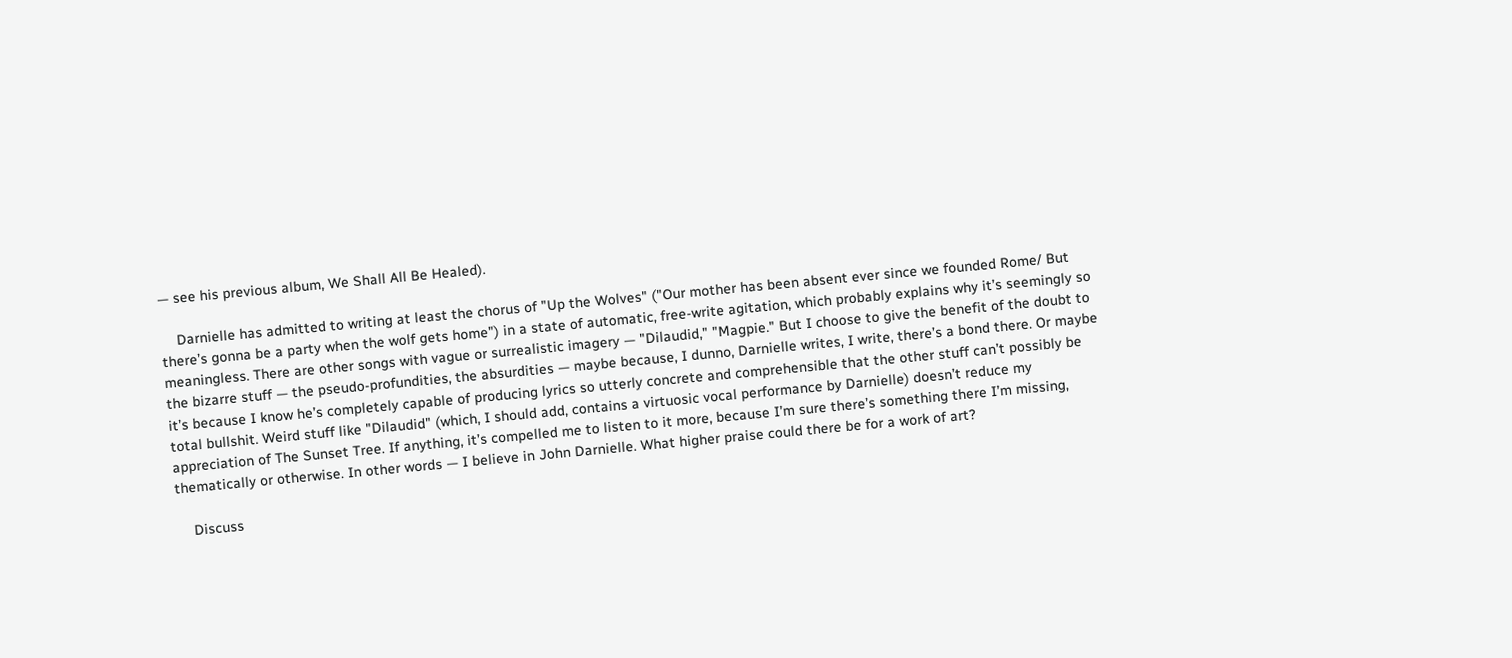— see his previous album, We Shall All Be Healed).

    Darnielle has admitted to writing at least the chorus of "Up the Wolves" ("Our mother has been absent ever since we founded Rome/ But there’s gonna be a party when the wolf gets home") in a state of automatic, free-write agitation, which probably explains why it’s seemingly so meaningless. There are other songs with vague or surrealistic imagery — "Dilaudid," "Magpie." But I choose to give the benefit of the doubt to the bizarre stuff — the pseudo-profundities, the absurdities — maybe because, I dunno, Darnielle writes, I write, there’s a bond there. Or maybe it’s because I know he’s completely capable of producing lyrics so utterly concrete and comprehensible that the other stuff can’t possibly be total bullshit. Weird stuff like "Dilaudid" (which, I should add, contains a virtuosic vocal performance by Darnielle) doesn’t reduce my appreciation of The Sunset Tree. If anything, it’s compelled me to listen to it more, because I’m sure there’s something there I’m missing, thematically or otherwise. In other words — I believe in John Darnielle. What higher praise could there be for a work of art?

    Discuss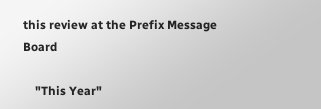this review at the Prefix Message Board

    "This Year"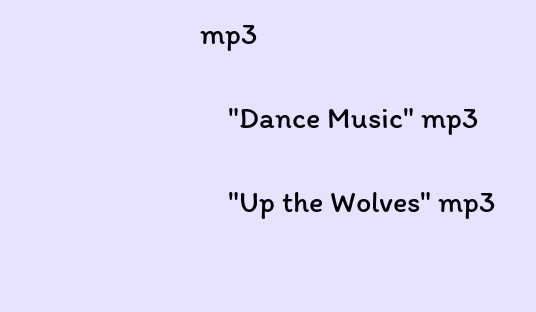mp3

    "Dance Music" mp3

    "Up the Wolves" mp3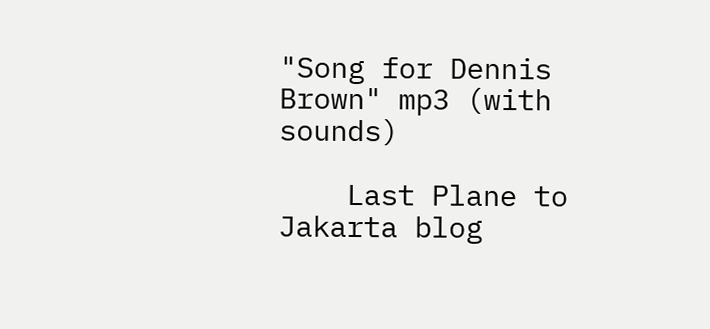"Song for Dennis Brown" mp3 (with sounds)

    Last Plane to Jakarta blog